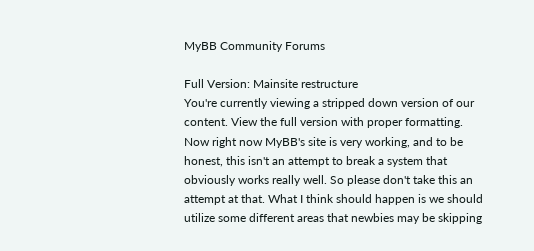MyBB Community Forums

Full Version: Mainsite restructure
You're currently viewing a stripped down version of our content. View the full version with proper formatting.
Now right now MyBB's site is very working, and to be honest, this isn't an attempt to break a system that obviously works really well. So please don't take this an attempt at that. What I think should happen is we should utilize some different areas that newbies may be skipping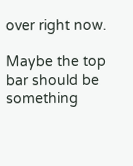over right now.

Maybe the top bar should be something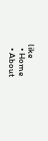like
  • Home
  • About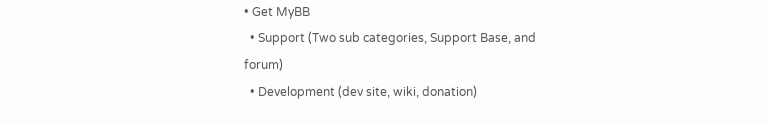• Get MyBB
  • Support (Two sub categories, Support Base, and forum)
  • Development (dev site, wiki, donation)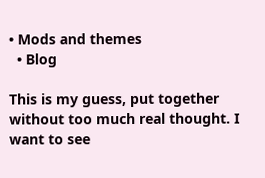• Mods and themes
  • Blog

This is my guess, put together without too much real thought. I want to see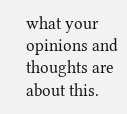what your opinions and thoughts are about this.